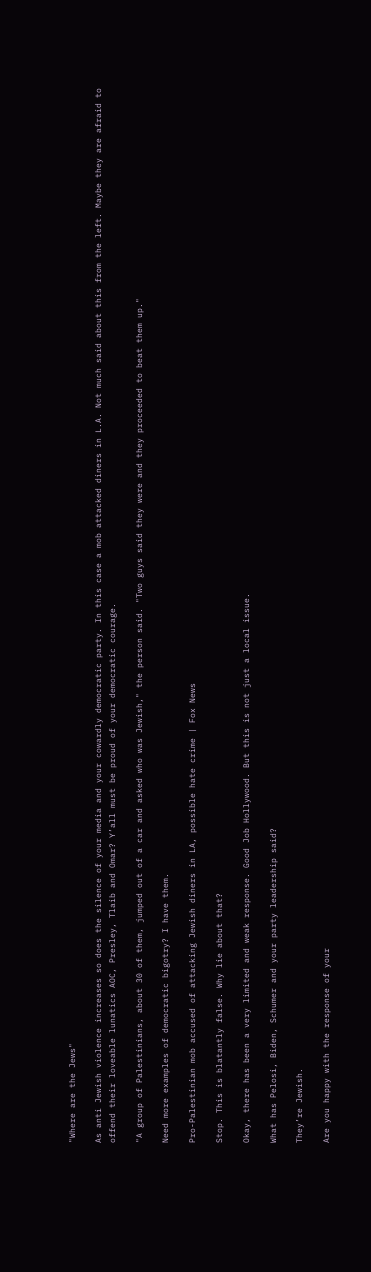"Where are the Jews"

As anti Jewish violence increases so does the silence of your media and your cowardly democratic party. In this case a mob attacked diners in L.A. Not much said about this from the left. Maybe they are afraid to offend their loveable lunatics AOC, Presley, Tlaib and Omar? Y’all must be proud of your democratic courage.

"A group of Palestinians, about 30 of them, jumped out of a car and asked who was Jewish," the person said. "Two guys said they were and they proceeded to beat them up."

Need more examples of democratic bigotry? I have them.

Pro-Palestinian mob accused of attacking Jewish diners in LA, possible hate crime | Fox News

Stop. This is blatantly false. Why lie about that?

Okay, there has been a very limited and weak response. Good Job Hollywood. But this is not just a local issue.

What has Pelosi, Biden, Schumer and your party leadership said?

They’re Jewish.

Are you happy with the response of your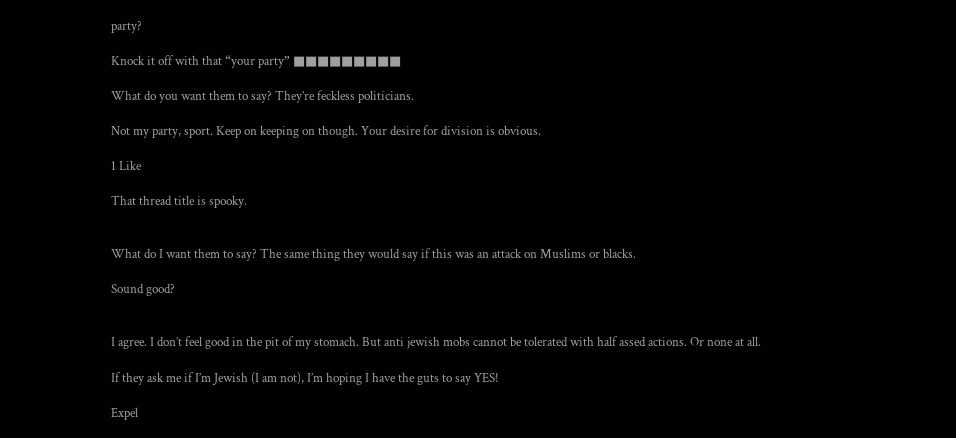party?

Knock it off with that “your party” ■■■■■■■■■

What do you want them to say? They’re feckless politicians.

Not my party, sport. Keep on keeping on though. Your desire for division is obvious.

1 Like

That thread title is spooky.


What do I want them to say? The same thing they would say if this was an attack on Muslims or blacks.

Sound good?


I agree. I don’t feel good in the pit of my stomach. But anti jewish mobs cannot be tolerated with half assed actions. Or none at all.

If they ask me if I’m Jewish (I am not), I’m hoping I have the guts to say YES!

Expel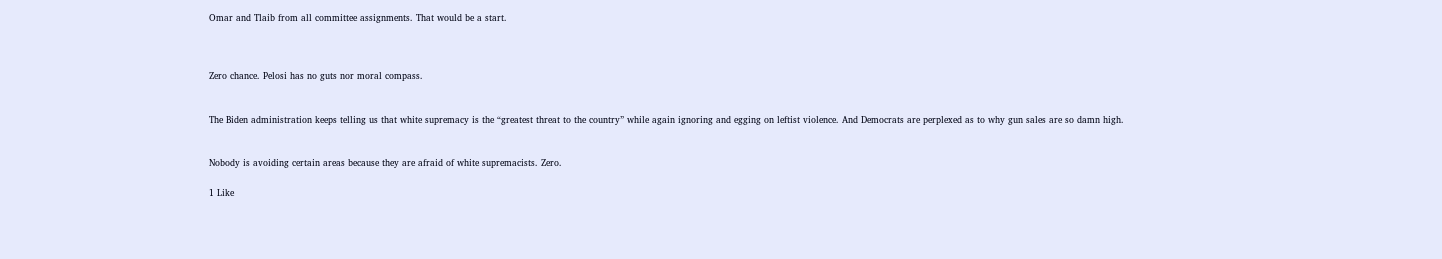Omar and Tlaib from all committee assignments. That would be a start.



Zero chance. Pelosi has no guts nor moral compass.


The Biden administration keeps telling us that white supremacy is the “greatest threat to the country” while again ignoring and egging on leftist violence. And Democrats are perplexed as to why gun sales are so damn high.


Nobody is avoiding certain areas because they are afraid of white supremacists. Zero.

1 Like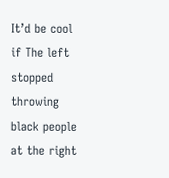It’d be cool if The left stopped throwing black people at the right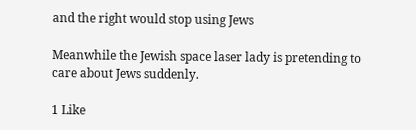and the right would stop using Jews

Meanwhile the Jewish space laser lady is pretending to care about Jews suddenly.

1 Like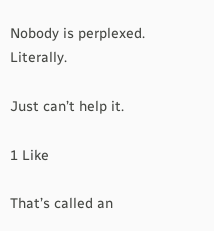Nobody is perplexed. Literally.

Just can’t help it.

1 Like

That’s called an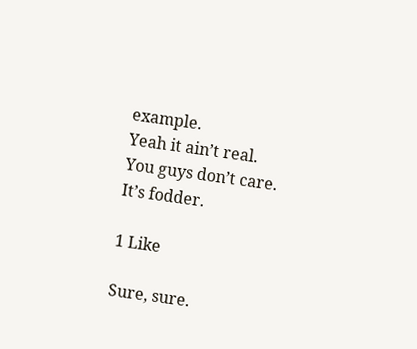example.
Yeah it ain’t real. You guys don’t care. It’s fodder.

1 Like

Sure, sure.